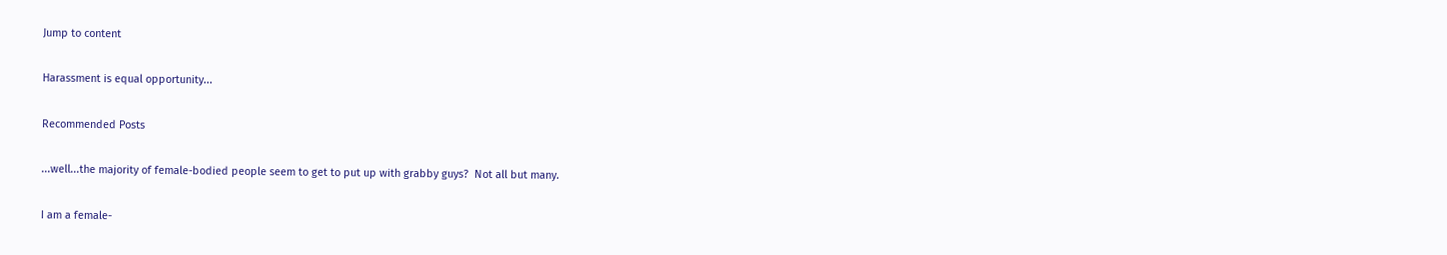Jump to content

Harassment is equal opportunity...

Recommended Posts

...well...the majority of female-bodied people seem to get to put up with grabby guys?  Not all but many.

I am a female-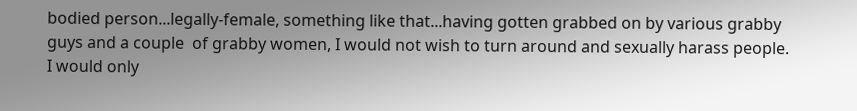bodied person...legally-female, something like that...having gotten grabbed on by various grabby guys and a couple  of grabby women, I would not wish to turn around and sexually harass people.  I would only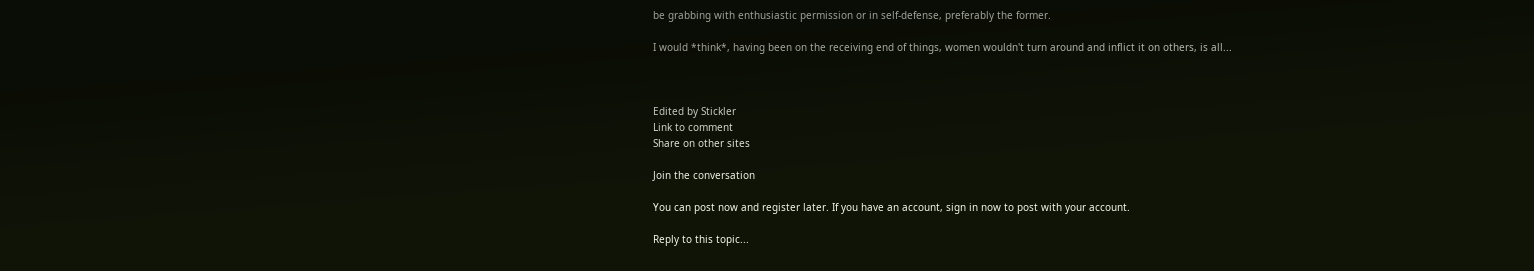be grabbing with enthusiastic permission or in self-defense, preferably the former.

I would *think*, having been on the receiving end of things, women wouldn't turn around and inflict it on others, is all...



Edited by Stickler
Link to comment
Share on other sites

Join the conversation

You can post now and register later. If you have an account, sign in now to post with your account.

Reply to this topic...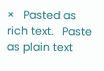×   Pasted as rich text.   Paste as plain text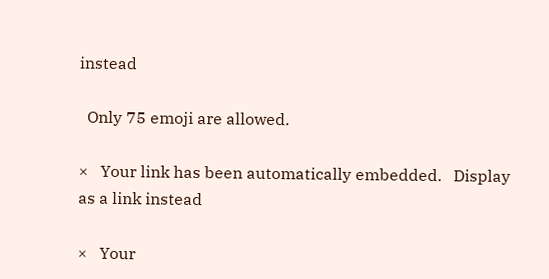instead

  Only 75 emoji are allowed.

×   Your link has been automatically embedded.   Display as a link instead

×   Your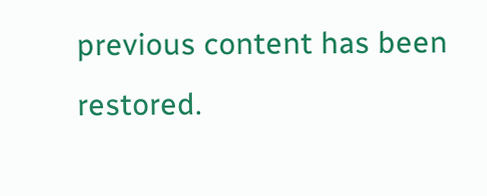previous content has been restored.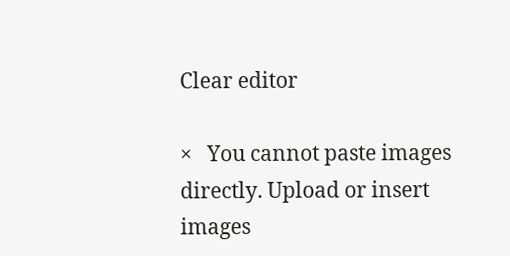Clear editor

×   You cannot paste images directly. Upload or insert images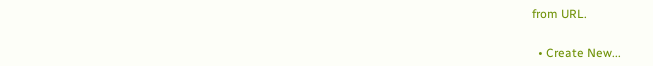from URL.


  • Create New...